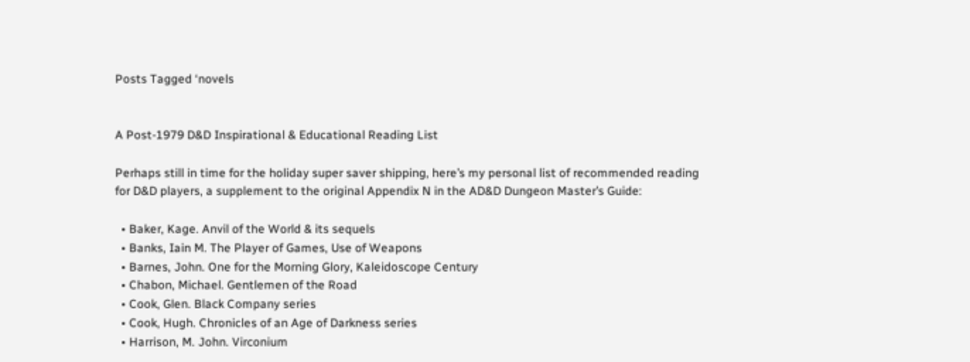Posts Tagged ‘novels


A Post-1979 D&D Inspirational & Educational Reading List

Perhaps still in time for the holiday super saver shipping, here’s my personal list of recommended reading for D&D players, a supplement to the original Appendix N in the AD&D Dungeon Master’s Guide:

  • Baker, Kage. Anvil of the World & its sequels
  • Banks, Iain M. The Player of Games, Use of Weapons
  • Barnes, John. One for the Morning Glory, Kaleidoscope Century
  • Chabon, Michael. Gentlemen of the Road
  • Cook, Glen. Black Company series
  • Cook, Hugh. Chronicles of an Age of Darkness series
  • Harrison, M. John. Virconium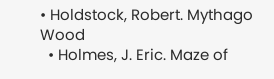• Holdstock, Robert. Mythago Wood
  • Holmes, J. Eric. Maze of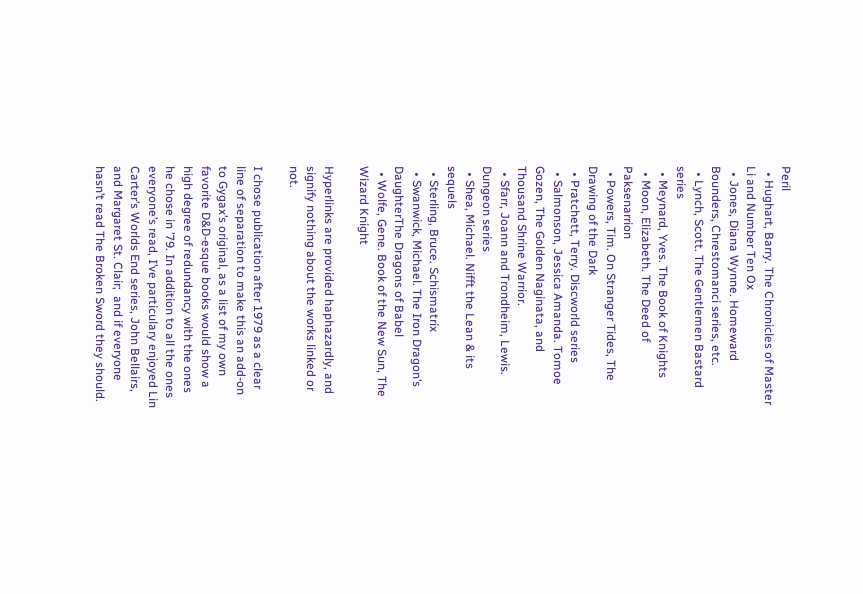Peril
  • Hughart, Barry. The Chronicles of Master Li and Number Ten Ox
  • Jones, Diana Wynne. Homeward Bounders, Chrestomanci series, etc.
  • Lynch, Scott. The Gentlemen Bastard series
  • Meynard, Yves. The Book of Knights
  • Moon, Elizabeth. The Deed of Paksenarrion
  • Powers, Tim. On Stranger Tides, The Drawing of the Dark
  • Pratchett, Terry. Discworld series
  • Salmonson, Jessica Amanda. Tomoe Gozen, The Golden Naginata, and Thousand Shrine Warrior.
  • Sfarr, Joann and Trondheim, Lewis. Dungeon series
  • Shea, Michael. Nifft the Lean & its sequels
  • Sterling, Bruce. Schismatrix
  • Swanwick, Michael. The Iron Dragon’s DaughterThe Dragons of Babel
  • Wolfe, Gene. Book of the New Sun, The Wizard Knight

Hyperlinks are provided haphazardly, and signify nothing about the works linked or not.

I chose publication after 1979 as a clear line of separation to make this an add-on to Gygax’s original, as a list of my own favorite D&D-esque books would show a high degree of redundancy with the ones he chose in ’79. In addition to all the ones everyone’s read, I’ve particulary enjoyed Lin Carter’s Worlds End series, John Bellairs, and Margaret St. Clair;  and if everyone hasn’t read The Broken Sword they should.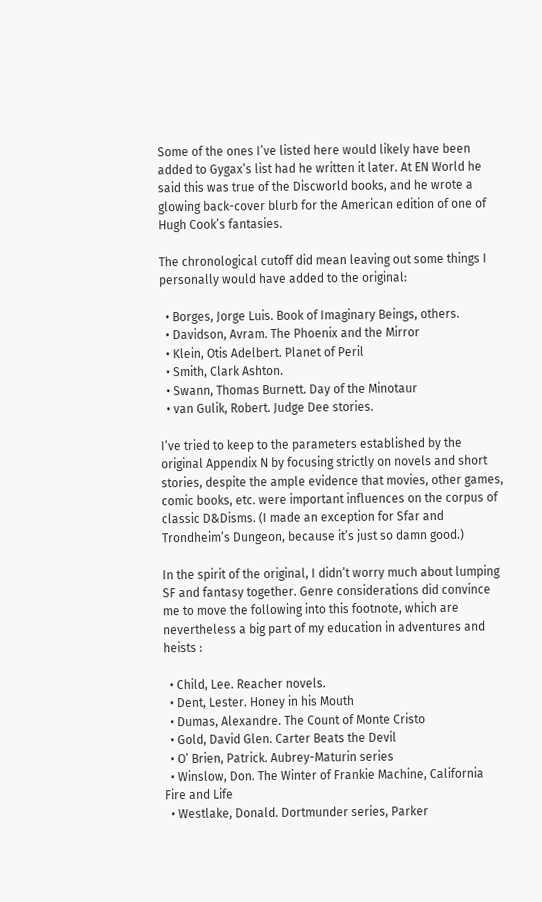Some of the ones I’ve listed here would likely have been added to Gygax’s list had he written it later. At EN World he said this was true of the Discworld books, and he wrote a glowing back-cover blurb for the American edition of one of Hugh Cook’s fantasies.

The chronological cutoff did mean leaving out some things I personally would have added to the original:

  • Borges, Jorge Luis. Book of Imaginary Beings, others.
  • Davidson, Avram. The Phoenix and the Mirror
  • Klein, Otis Adelbert. Planet of Peril
  • Smith, Clark Ashton.
  • Swann, Thomas Burnett. Day of the Minotaur
  • van Gulik, Robert. Judge Dee stories.

I’ve tried to keep to the parameters established by the original Appendix N by focusing strictly on novels and short stories, despite the ample evidence that movies, other games, comic books, etc. were important influences on the corpus of classic D&Disms. (I made an exception for Sfar and Trondheim’s Dungeon, because it’s just so damn good.)

In the spirit of the original, I didn’t worry much about lumping SF and fantasy together. Genre considerations did convince me to move the following into this footnote, which are nevertheless a big part of my education in adventures and heists :

  • Child, Lee. Reacher novels.
  • Dent, Lester. Honey in his Mouth
  • Dumas, Alexandre. The Count of Monte Cristo
  • Gold, David Glen. Carter Beats the Devil
  • O’ Brien, Patrick. Aubrey-Maturin series
  • Winslow, Don. The Winter of Frankie Machine, California Fire and Life
  • Westlake, Donald. Dortmunder series, Parker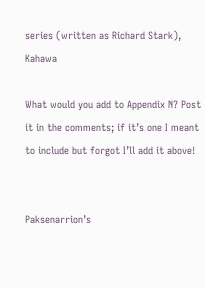series (written as Richard Stark), Kahawa

What would you add to Appendix N? Post it in the comments; if it’s one I meant to include but forgot I’ll add it above!


Paksenarrion’s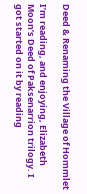Deed & Renaming the Village of Hommlet

I’m reading, and enjoying, Elizabeth Moon’s Deed of Paksenarrion trilogy. I got started on it by reading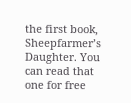the first book, Sheepfarmer’s Daughter. You can read that one for free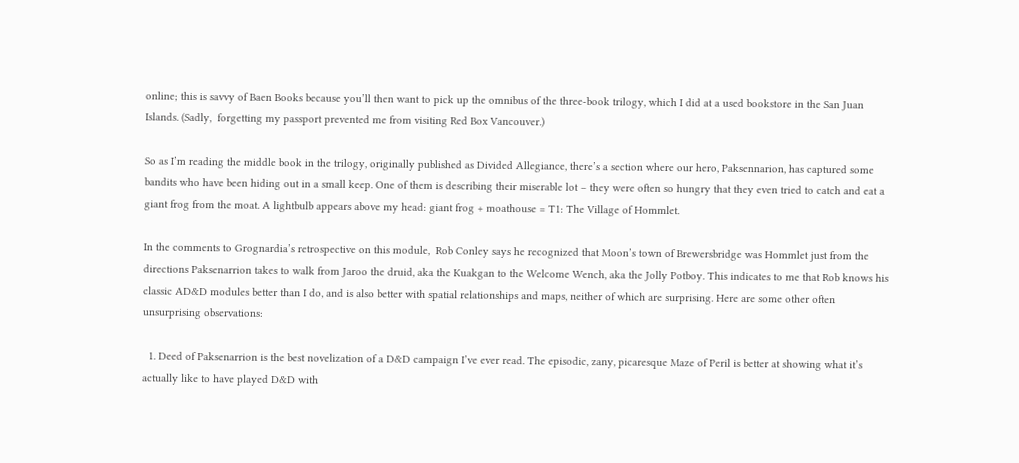online; this is savvy of Baen Books because you’ll then want to pick up the omnibus of the three-book trilogy, which I did at a used bookstore in the San Juan Islands. (Sadly,  forgetting my passport prevented me from visiting Red Box Vancouver.)

So as I’m reading the middle book in the trilogy, originally published as Divided Allegiance, there’s a section where our hero, Paksennarion, has captured some bandits who have been hiding out in a small keep. One of them is describing their miserable lot – they were often so hungry that they even tried to catch and eat a giant frog from the moat. A lightbulb appears above my head: giant frog + moathouse = T1: The Village of Hommlet.

In the comments to Grognardia’s retrospective on this module,  Rob Conley says he recognized that Moon’s town of Brewersbridge was Hommlet just from the directions Paksenarrion takes to walk from Jaroo the druid, aka the Kuakgan to the Welcome Wench, aka the Jolly Potboy. This indicates to me that Rob knows his classic AD&D modules better than I do, and is also better with spatial relationships and maps, neither of which are surprising. Here are some other often unsurprising observations:

  1. Deed of Paksenarrion is the best novelization of a D&D campaign I’ve ever read. The episodic, zany, picaresque Maze of Peril is better at showing what it’s actually like to have played D&D with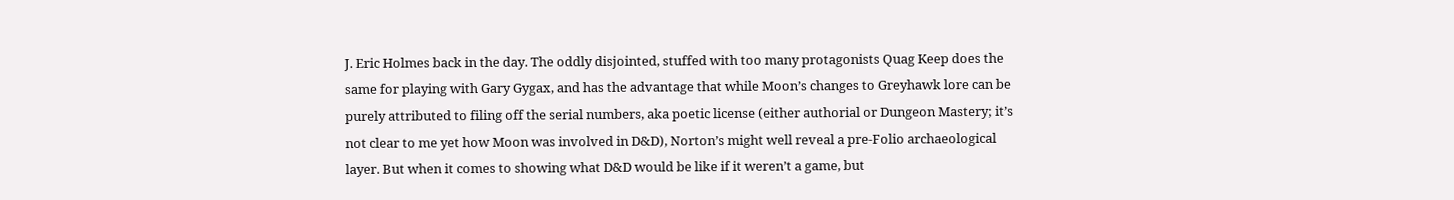J. Eric Holmes back in the day. The oddly disjointed, stuffed with too many protagonists Quag Keep does the same for playing with Gary Gygax, and has the advantage that while Moon’s changes to Greyhawk lore can be purely attributed to filing off the serial numbers, aka poetic license (either authorial or Dungeon Mastery; it’s not clear to me yet how Moon was involved in D&D), Norton’s might well reveal a pre-Folio archaeological layer. But when it comes to showing what D&D would be like if it weren’t a game, but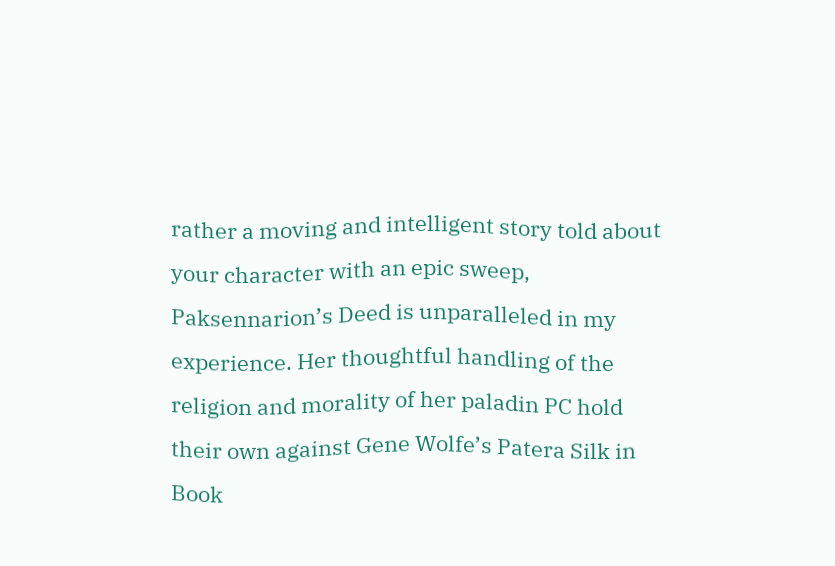rather a moving and intelligent story told about your character with an epic sweep, Paksennarion’s Deed is unparalleled in my experience. Her thoughtful handling of the religion and morality of her paladin PC hold their own against Gene Wolfe’s Patera Silk in Book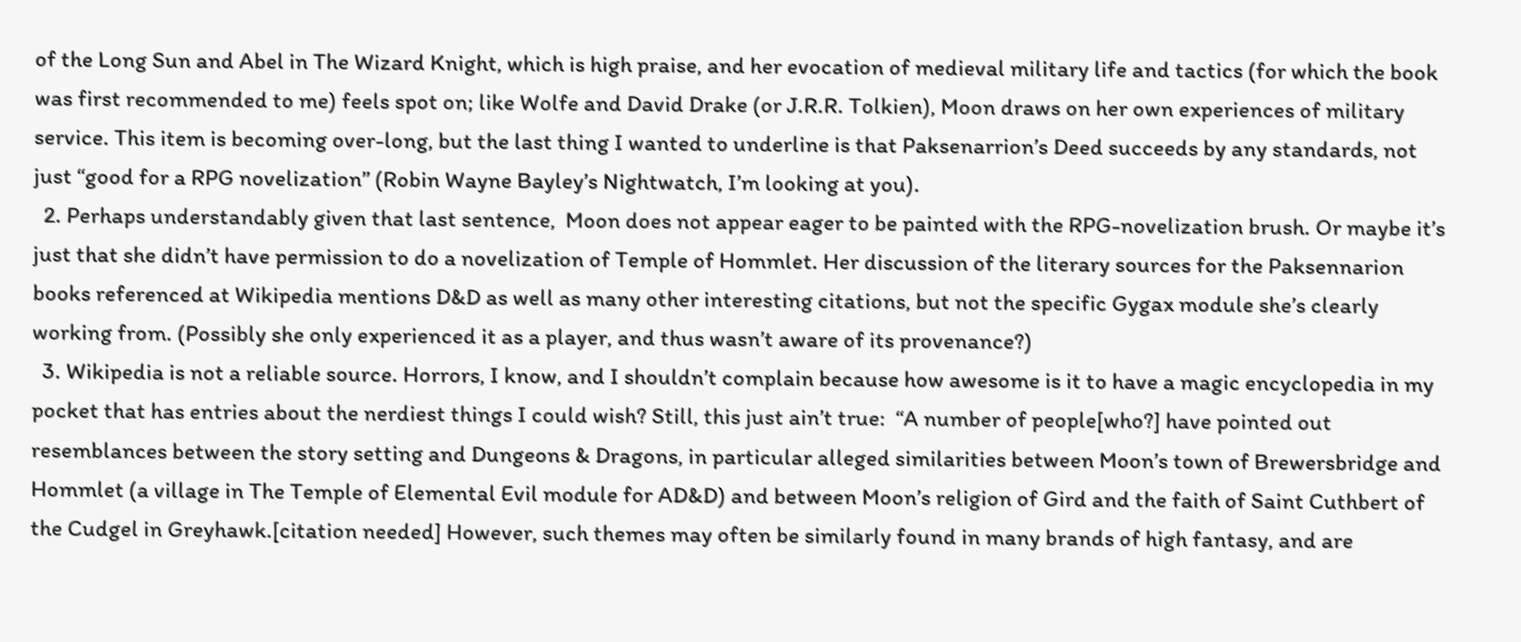of the Long Sun and Abel in The Wizard Knight, which is high praise, and her evocation of medieval military life and tactics (for which the book was first recommended to me) feels spot on; like Wolfe and David Drake (or J.R.R. Tolkien), Moon draws on her own experiences of military service. This item is becoming over-long, but the last thing I wanted to underline is that Paksenarrion’s Deed succeeds by any standards, not just “good for a RPG novelization” (Robin Wayne Bayley’s Nightwatch, I’m looking at you).
  2. Perhaps understandably given that last sentence,  Moon does not appear eager to be painted with the RPG-novelization brush. Or maybe it’s just that she didn’t have permission to do a novelization of Temple of Hommlet. Her discussion of the literary sources for the Paksennarion books referenced at Wikipedia mentions D&D as well as many other interesting citations, but not the specific Gygax module she’s clearly working from. (Possibly she only experienced it as a player, and thus wasn’t aware of its provenance?)
  3. Wikipedia is not a reliable source. Horrors, I know, and I shouldn’t complain because how awesome is it to have a magic encyclopedia in my pocket that has entries about the nerdiest things I could wish? Still, this just ain’t true:  “A number of people[who?] have pointed out resemblances between the story setting and Dungeons & Dragons, in particular alleged similarities between Moon’s town of Brewersbridge and Hommlet (a village in The Temple of Elemental Evil module for AD&D) and between Moon’s religion of Gird and the faith of Saint Cuthbert of the Cudgel in Greyhawk.[citation needed] However, such themes may often be similarly found in many brands of high fantasy, and are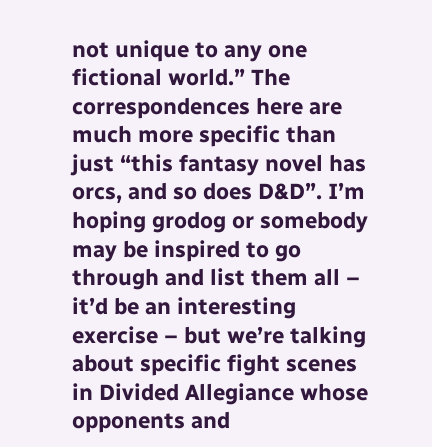not unique to any one fictional world.” The correspondences here are much more specific than just “this fantasy novel has orcs, and so does D&D”. I’m hoping grodog or somebody may be inspired to go through and list them all – it’d be an interesting exercise – but we’re talking about specific fight scenes in Divided Allegiance whose opponents and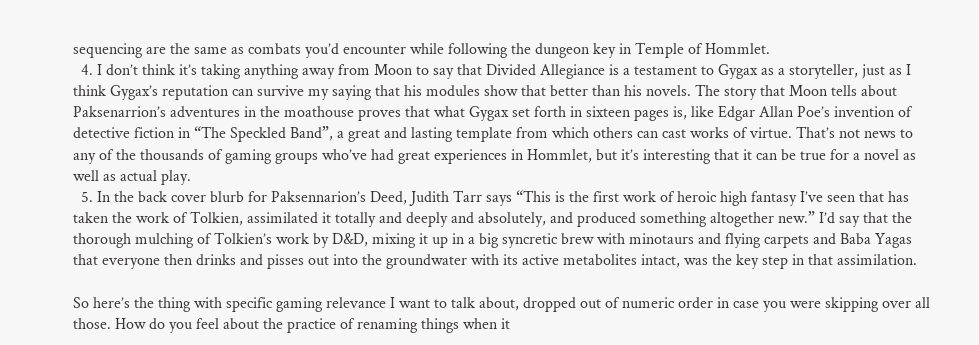sequencing are the same as combats you’d encounter while following the dungeon key in Temple of Hommlet.
  4. I don’t think it’s taking anything away from Moon to say that Divided Allegiance is a testament to Gygax as a storyteller, just as I think Gygax’s reputation can survive my saying that his modules show that better than his novels. The story that Moon tells about Paksenarrion’s adventures in the moathouse proves that what Gygax set forth in sixteen pages is, like Edgar Allan Poe’s invention of  detective fiction in “The Speckled Band”, a great and lasting template from which others can cast works of virtue. That’s not news to any of the thousands of gaming groups who’ve had great experiences in Hommlet, but it’s interesting that it can be true for a novel as well as actual play.
  5. In the back cover blurb for Paksennarion’s Deed, Judith Tarr says “This is the first work of heroic high fantasy I’ve seen that has taken the work of Tolkien, assimilated it totally and deeply and absolutely, and produced something altogether new.” I’d say that the thorough mulching of Tolkien’s work by D&D, mixing it up in a big syncretic brew with minotaurs and flying carpets and Baba Yagas that everyone then drinks and pisses out into the groundwater with its active metabolites intact, was the key step in that assimilation.

So here’s the thing with specific gaming relevance I want to talk about, dropped out of numeric order in case you were skipping over all those. How do you feel about the practice of renaming things when it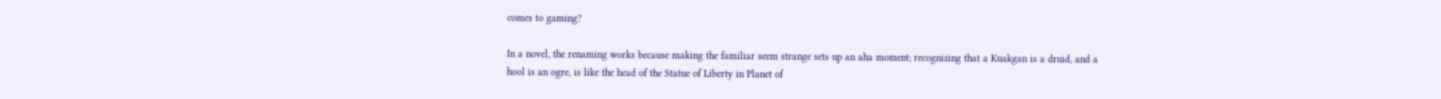comes to gaming?

In a novel, the renaming works because making the familiar seem strange sets up an aha moment; recognizing that a Kuakgan is a druid, and a hool is an ogre, is like the head of the Statue of Liberty in Planet of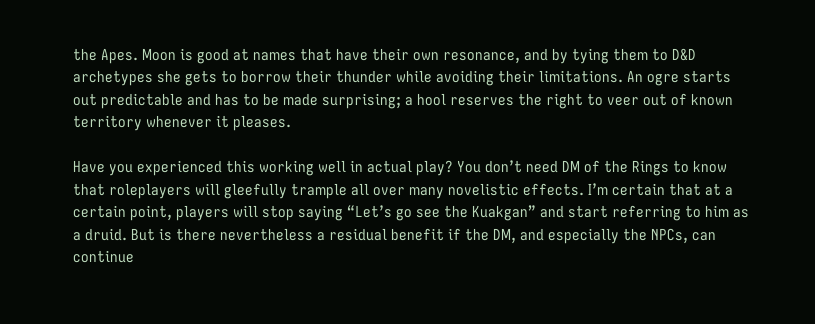the Apes. Moon is good at names that have their own resonance, and by tying them to D&D archetypes she gets to borrow their thunder while avoiding their limitations. An ogre starts out predictable and has to be made surprising; a hool reserves the right to veer out of known territory whenever it pleases.

Have you experienced this working well in actual play? You don’t need DM of the Rings to know that roleplayers will gleefully trample all over many novelistic effects. I’m certain that at a certain point, players will stop saying “Let’s go see the Kuakgan” and start referring to him as a druid. But is there nevertheless a residual benefit if the DM, and especially the NPCs, can continue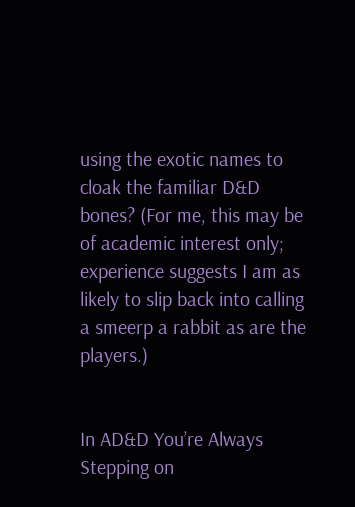using the exotic names to cloak the familiar D&D bones? (For me, this may be of academic interest only; experience suggests I am as likely to slip back into calling a smeerp a rabbit as are the players.)


In AD&D You’re Always Stepping on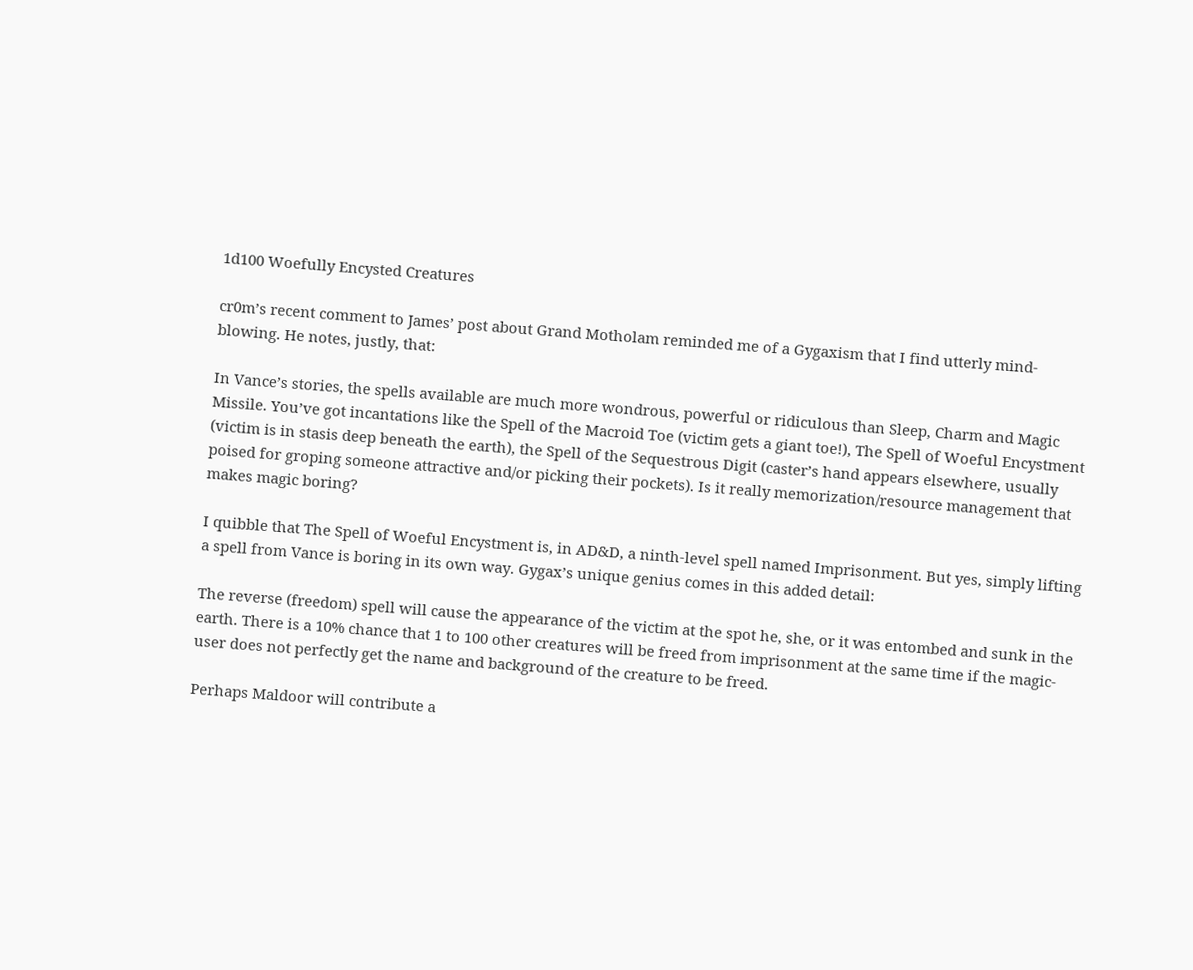1d100 Woefully Encysted Creatures

cr0m’s recent comment to James’ post about Grand Motholam reminded me of a Gygaxism that I find utterly mind-blowing. He notes, justly, that:

In Vance’s stories, the spells available are much more wondrous, powerful or ridiculous than Sleep, Charm and Magic Missile. You’ve got incantations like the Spell of the Macroid Toe (victim gets a giant toe!), The Spell of Woeful Encystment (victim is in stasis deep beneath the earth), the Spell of the Sequestrous Digit (caster’s hand appears elsewhere, usually poised for groping someone attractive and/or picking their pockets). Is it really memorization/resource management that makes magic boring?

I quibble that The Spell of Woeful Encystment is, in AD&D, a ninth-level spell named Imprisonment. But yes, simply lifting a spell from Vance is boring in its own way. Gygax’s unique genius comes in this added detail:

The reverse (freedom) spell will cause the appearance of the victim at the spot he, she, or it was entombed and sunk in the earth. There is a 10% chance that 1 to 100 other creatures will be freed from imprisonment at the same time if the magic-user does not perfectly get the name and background of the creature to be freed.

Perhaps Maldoor will contribute a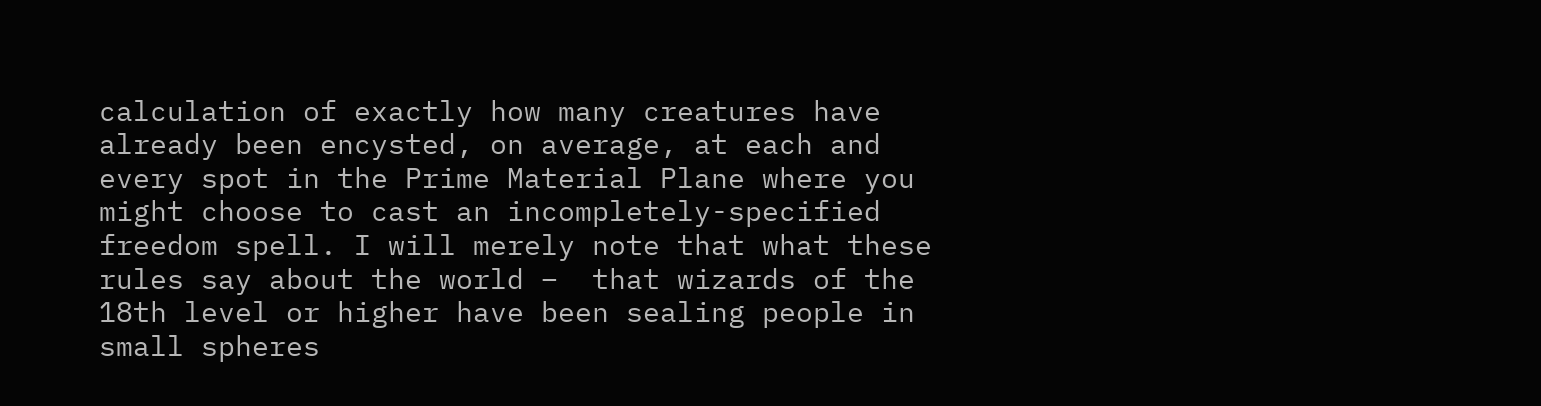calculation of exactly how many creatures have already been encysted, on average, at each and every spot in the Prime Material Plane where you might choose to cast an incompletely-specified freedom spell. I will merely note that what these rules say about the world –  that wizards of the 18th level or higher have been sealing people in small spheres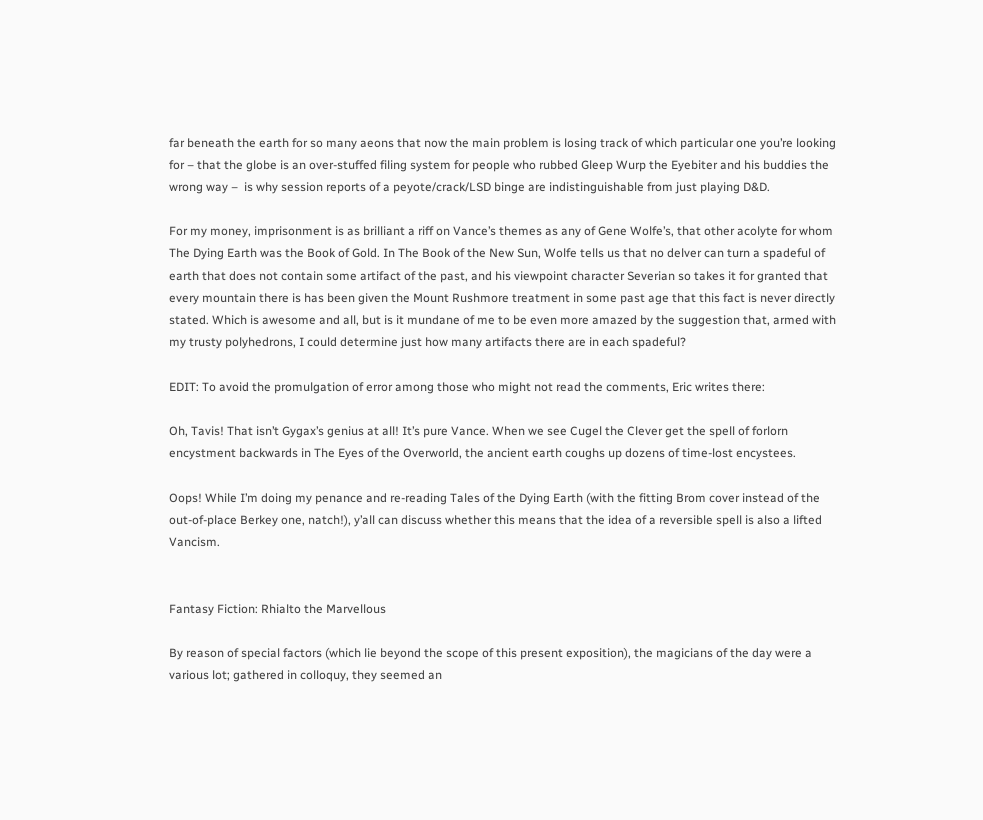far beneath the earth for so many aeons that now the main problem is losing track of which particular one you’re looking for – that the globe is an over-stuffed filing system for people who rubbed Gleep Wurp the Eyebiter and his buddies the wrong way –  is why session reports of a peyote/crack/LSD binge are indistinguishable from just playing D&D.

For my money, imprisonment is as brilliant a riff on Vance’s themes as any of Gene Wolfe’s, that other acolyte for whom The Dying Earth was the Book of Gold. In The Book of the New Sun, Wolfe tells us that no delver can turn a spadeful of earth that does not contain some artifact of the past, and his viewpoint character Severian so takes it for granted that every mountain there is has been given the Mount Rushmore treatment in some past age that this fact is never directly stated. Which is awesome and all, but is it mundane of me to be even more amazed by the suggestion that, armed with my trusty polyhedrons, I could determine just how many artifacts there are in each spadeful?

EDIT: To avoid the promulgation of error among those who might not read the comments, Eric writes there:

Oh, Tavis! That isn’t Gygax’s genius at all! It’s pure Vance. When we see Cugel the Clever get the spell of forlorn encystment backwards in The Eyes of the Overworld, the ancient earth coughs up dozens of time-lost encystees.

Oops! While I’m doing my penance and re-reading Tales of the Dying Earth (with the fitting Brom cover instead of the out-of-place Berkey one, natch!), y’all can discuss whether this means that the idea of a reversible spell is also a lifted Vancism.


Fantasy Fiction: Rhialto the Marvellous

By reason of special factors (which lie beyond the scope of this present exposition), the magicians of the day were a various lot; gathered in colloquy, they seemed an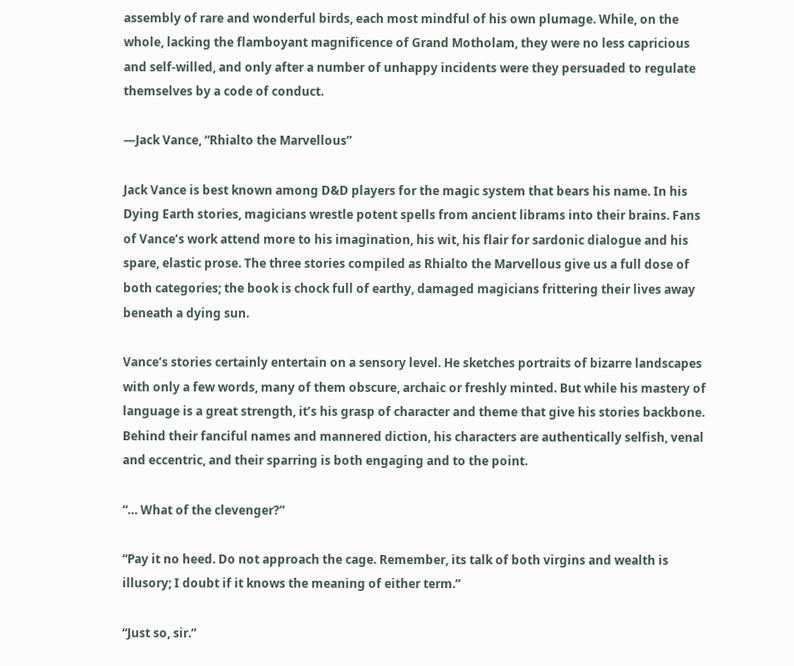assembly of rare and wonderful birds, each most mindful of his own plumage. While, on the whole, lacking the flamboyant magnificence of Grand Motholam, they were no less capricious and self-willed, and only after a number of unhappy incidents were they persuaded to regulate themselves by a code of conduct.

—Jack Vance, “Rhialto the Marvellous”

Jack Vance is best known among D&D players for the magic system that bears his name. In his Dying Earth stories, magicians wrestle potent spells from ancient librams into their brains. Fans of Vance’s work attend more to his imagination, his wit, his flair for sardonic dialogue and his spare, elastic prose. The three stories compiled as Rhialto the Marvellous give us a full dose of both categories; the book is chock full of earthy, damaged magicians frittering their lives away beneath a dying sun.

Vance’s stories certainly entertain on a sensory level. He sketches portraits of bizarre landscapes with only a few words, many of them obscure, archaic or freshly minted. But while his mastery of language is a great strength, it’s his grasp of character and theme that give his stories backbone. Behind their fanciful names and mannered diction, his characters are authentically selfish, venal and eccentric, and their sparring is both engaging and to the point.

“… What of the clevenger?”

“Pay it no heed. Do not approach the cage. Remember, its talk of both virgins and wealth is illusory; I doubt if it knows the meaning of either term.”

“Just so, sir.”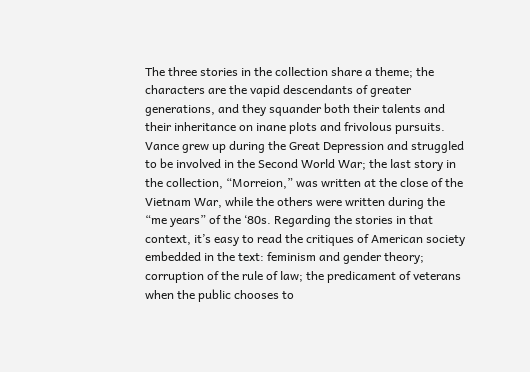The three stories in the collection share a theme; the characters are the vapid descendants of greater generations, and they squander both their talents and their inheritance on inane plots and frivolous pursuits. Vance grew up during the Great Depression and struggled to be involved in the Second World War; the last story in the collection, “Morreion,” was written at the close of the Vietnam War, while the others were written during the “me years” of the ‘80s. Regarding the stories in that context, it’s easy to read the critiques of American society embedded in the text: feminism and gender theory; corruption of the rule of law; the predicament of veterans when the public chooses to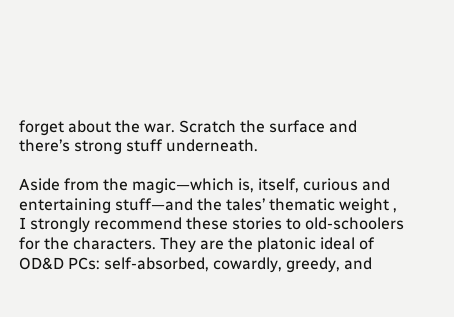forget about the war. Scratch the surface and there’s strong stuff underneath.

Aside from the magic—which is, itself, curious and entertaining stuff—and the tales’ thematic weight , I strongly recommend these stories to old-schoolers for the characters. They are the platonic ideal of OD&D PCs: self-absorbed, cowardly, greedy, and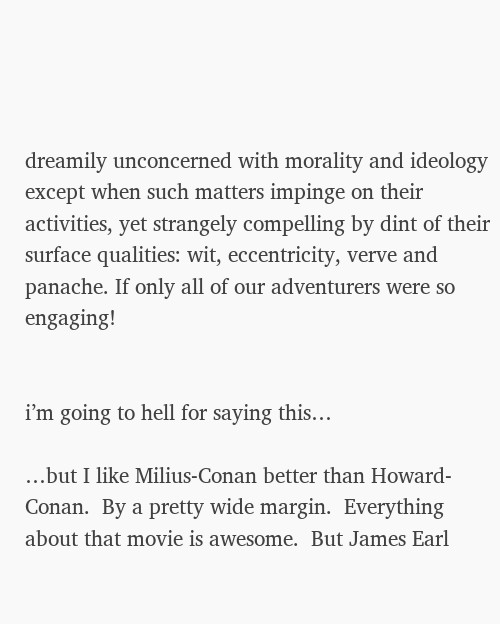dreamily unconcerned with morality and ideology except when such matters impinge on their activities, yet strangely compelling by dint of their surface qualities: wit, eccentricity, verve and panache. If only all of our adventurers were so engaging!


i’m going to hell for saying this…

…but I like Milius-Conan better than Howard-Conan.  By a pretty wide margin.  Everything about that movie is awesome.  But James Earl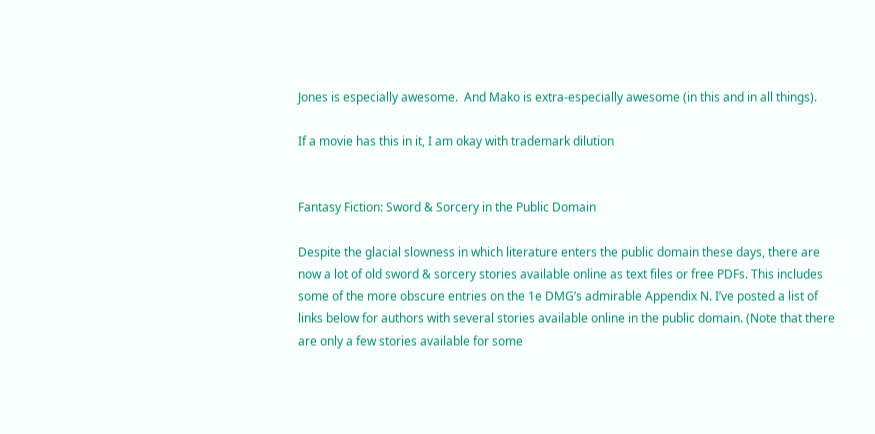Jones is especially awesome.  And Mako is extra-especially awesome (in this and in all things).

If a movie has this in it, I am okay with trademark dilution


Fantasy Fiction: Sword & Sorcery in the Public Domain

Despite the glacial slowness in which literature enters the public domain these days, there are now a lot of old sword & sorcery stories available online as text files or free PDFs. This includes some of the more obscure entries on the 1e DMG’s admirable Appendix N. I’ve posted a list of links below for authors with several stories available online in the public domain. (Note that there are only a few stories available for some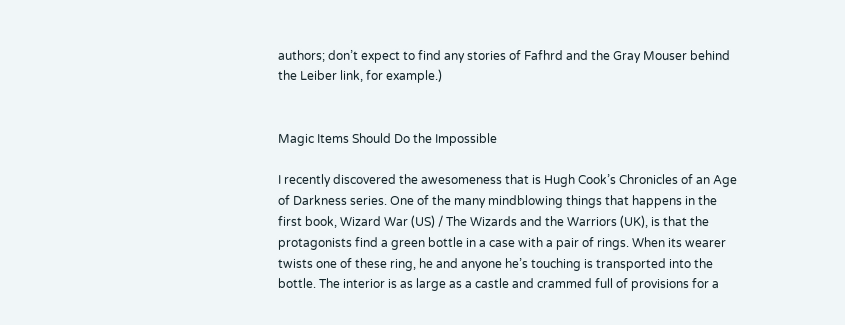authors; don’t expect to find any stories of Fafhrd and the Gray Mouser behind the Leiber link, for example.)


Magic Items Should Do the Impossible

I recently discovered the awesomeness that is Hugh Cook’s Chronicles of an Age of Darkness series. One of the many mindblowing things that happens in the first book, Wizard War (US) / The Wizards and the Warriors (UK), is that the protagonists find a green bottle in a case with a pair of rings. When its wearer twists one of these ring, he and anyone he’s touching is transported into the bottle. The interior is as large as a castle and crammed full of provisions for a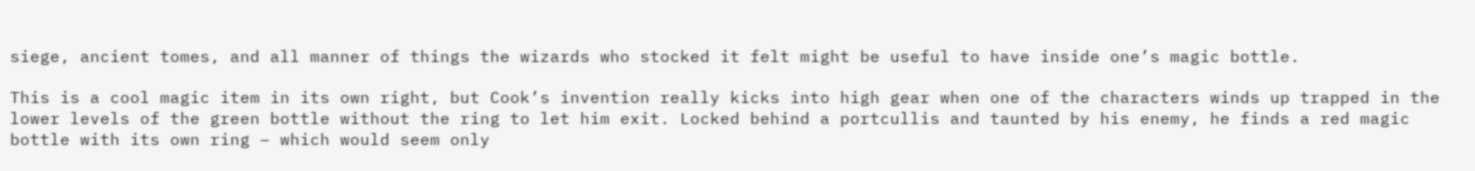siege, ancient tomes, and all manner of things the wizards who stocked it felt might be useful to have inside one’s magic bottle.

This is a cool magic item in its own right, but Cook’s invention really kicks into high gear when one of the characters winds up trapped in the lower levels of the green bottle without the ring to let him exit. Locked behind a portcullis and taunted by his enemy, he finds a red magic bottle with its own ring – which would seem only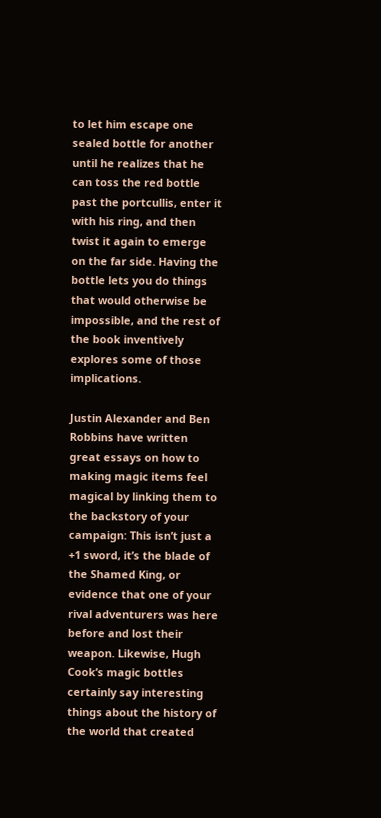to let him escape one sealed bottle for another until he realizes that he can toss the red bottle past the portcullis, enter it with his ring, and then twist it again to emerge on the far side. Having the bottle lets you do things that would otherwise be impossible, and the rest of the book inventively explores some of those implications.

Justin Alexander and Ben Robbins have written great essays on how to making magic items feel magical by linking them to the backstory of your campaign: This isn’t just a +1 sword, it’s the blade of the Shamed King, or evidence that one of your rival adventurers was here before and lost their weapon. Likewise, Hugh Cook’s magic bottles certainly say interesting things about the history of the world that created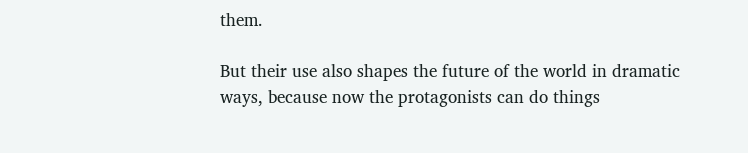them.

But their use also shapes the future of the world in dramatic ways, because now the protagonists can do things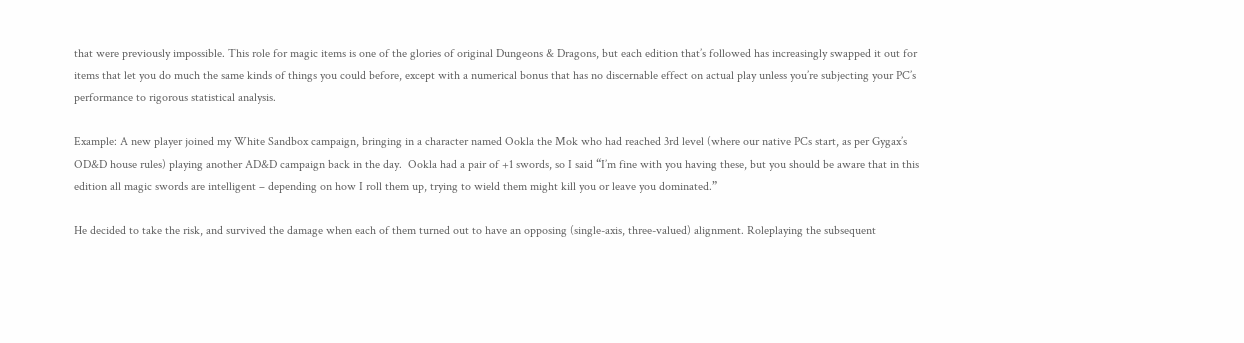that were previously impossible. This role for magic items is one of the glories of original Dungeons & Dragons, but each edition that’s followed has increasingly swapped it out for items that let you do much the same kinds of things you could before, except with a numerical bonus that has no discernable effect on actual play unless you’re subjecting your PC’s performance to rigorous statistical analysis.

Example: A new player joined my White Sandbox campaign, bringing in a character named Ookla the Mok who had reached 3rd level (where our native PCs start, as per Gygax’s OD&D house rules) playing another AD&D campaign back in the day.  Ookla had a pair of +1 swords, so I said “I’m fine with you having these, but you should be aware that in this edition all magic swords are intelligent – depending on how I roll them up, trying to wield them might kill you or leave you dominated.”

He decided to take the risk, and survived the damage when each of them turned out to have an opposing (single-axis, three-valued) alignment. Roleplaying the subsequent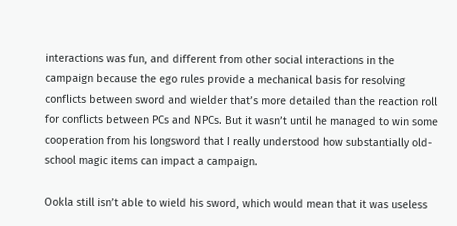interactions was fun, and different from other social interactions in the campaign because the ego rules provide a mechanical basis for resolving conflicts between sword and wielder that’s more detailed than the reaction roll for conflicts between PCs and NPCs. But it wasn’t until he managed to win some cooperation from his longsword that I really understood how substantially old-school magic items can impact a campaign.

Ookla still isn’t able to wield his sword, which would mean that it was useless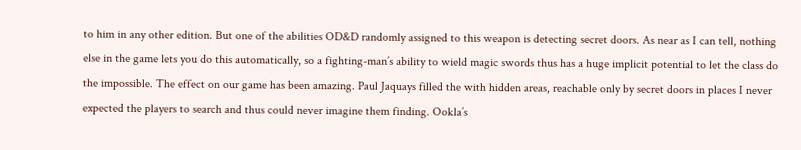to him in any other edition. But one of the abilities OD&D randomly assigned to this weapon is detecting secret doors. As near as I can tell, nothing else in the game lets you do this automatically, so a fighting-man’s ability to wield magic swords thus has a huge implicit potential to let the class do the impossible. The effect on our game has been amazing. Paul Jaquays filled the with hidden areas, reachable only by secret doors in places I never expected the players to search and thus could never imagine them finding. Ookla’s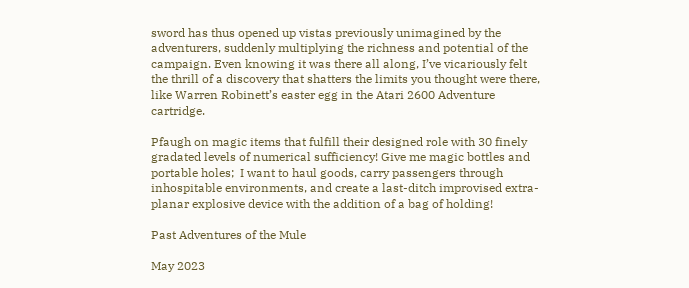sword has thus opened up vistas previously unimagined by the adventurers, suddenly multiplying the richness and potential of the campaign. Even knowing it was there all along, I’ve vicariously felt the thrill of a discovery that shatters the limits you thought were there, like Warren Robinett’s easter egg in the Atari 2600 Adventure cartridge.

Pfaugh on magic items that fulfill their designed role with 30 finely gradated levels of numerical sufficiency! Give me magic bottles and portable holes;  I want to haul goods, carry passengers through inhospitable environments, and create a last-ditch improvised extra-planar explosive device with the addition of a bag of holding!

Past Adventures of the Mule

May 2023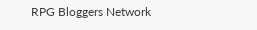RPG Bloggers Network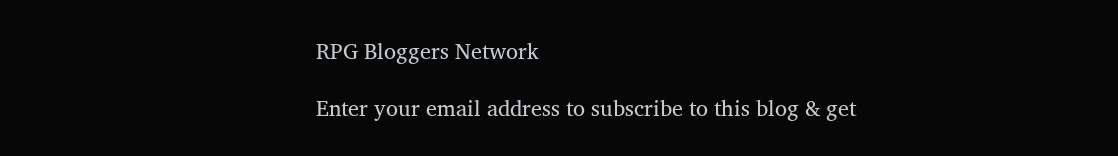RPG Bloggers Network

Enter your email address to subscribe to this blog & get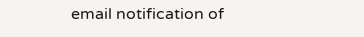email notification of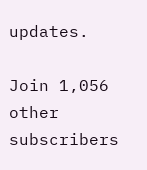updates.

Join 1,056 other subscribers